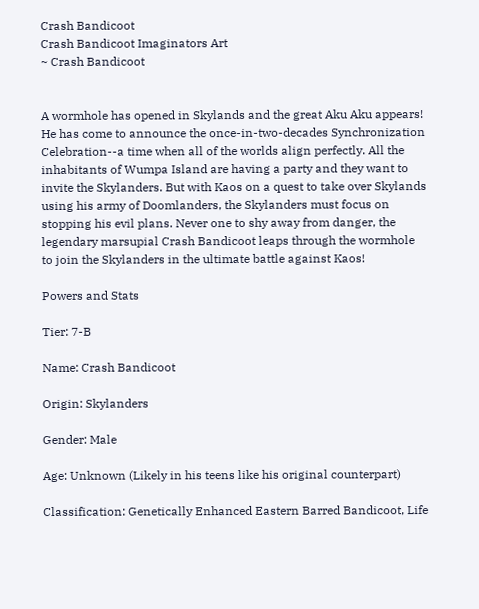Crash Bandicoot
Crash Bandicoot Imaginators Art
~ Crash Bandicoot


A wormhole has opened in Skylands and the great Aku Aku appears! He has come to announce the once-in-two-decades Synchronization Celebration--a time when all of the worlds align perfectly. All the inhabitants of Wumpa Island are having a party and they want to invite the Skylanders. But with Kaos on a quest to take over Skylands using his army of Doomlanders, the Skylanders must focus on stopping his evil plans. Never one to shy away from danger, the legendary marsupial Crash Bandicoot leaps through the wormhole to join the Skylanders in the ultimate battle against Kaos!

Powers and Stats

Tier: 7-B

Name: Crash Bandicoot

Origin: Skylanders

Gender: Male

Age: Unknown (Likely in his teens like his original counterpart)

Classification: Genetically Enhanced Eastern Barred Bandicoot, Life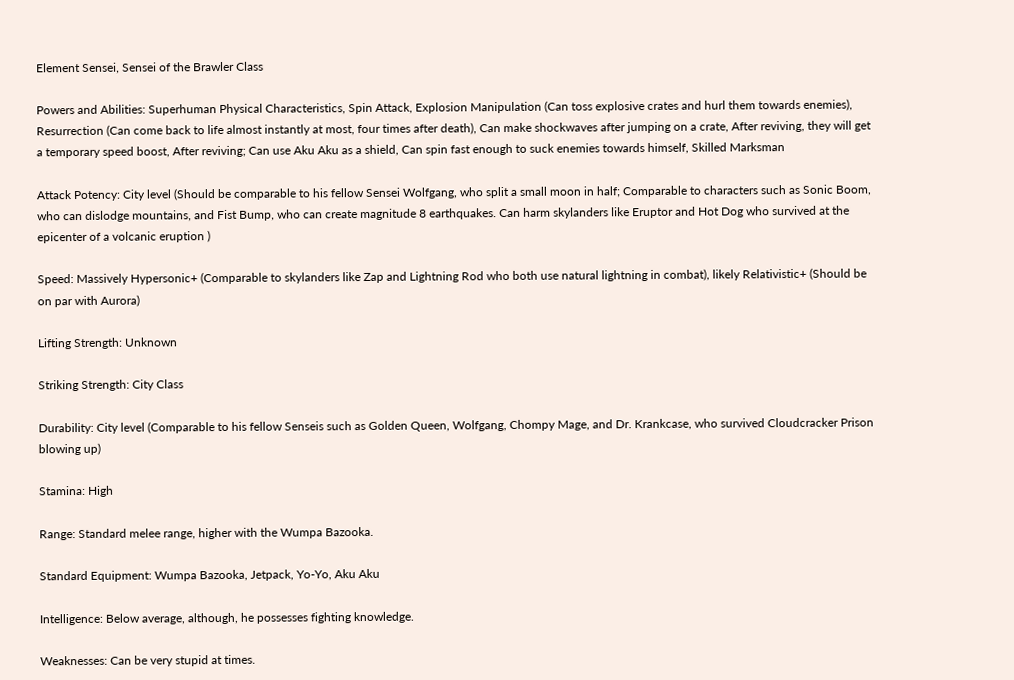Element Sensei, Sensei of the Brawler Class

Powers and Abilities: Superhuman Physical Characteristics, Spin Attack, Explosion Manipulation (Can toss explosive crates and hurl them towards enemies), Resurrection (Can come back to life almost instantly at most, four times after death), Can make shockwaves after jumping on a crate, After reviving, they will get a temporary speed boost, After reviving; Can use Aku Aku as a shield, Can spin fast enough to suck enemies towards himself, Skilled Marksman

Attack Potency: City level (Should be comparable to his fellow Sensei Wolfgang, who split a small moon in half; Comparable to characters such as Sonic Boom, who can dislodge mountains, and Fist Bump, who can create magnitude 8 earthquakes. Can harm skylanders like Eruptor and Hot Dog who survived at the epicenter of a volcanic eruption )

Speed: Massively Hypersonic+ (Comparable to skylanders like Zap and Lightning Rod who both use natural lightning in combat), likely Relativistic+ (Should be on par with Aurora)

Lifting Strength: Unknown

Striking Strength: City Class

Durability: City level (Comparable to his fellow Senseis such as Golden Queen, Wolfgang, Chompy Mage, and Dr. Krankcase, who survived Cloudcracker Prison blowing up)

Stamina: High

Range: Standard melee range, higher with the Wumpa Bazooka.

Standard Equipment: Wumpa Bazooka, Jetpack, Yo-Yo, Aku Aku

Intelligence: Below average, although, he possesses fighting knowledge.

Weaknesses: Can be very stupid at times.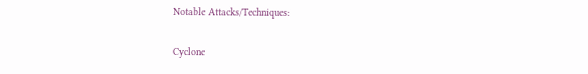Notable Attacks/Techniques:

Cyclone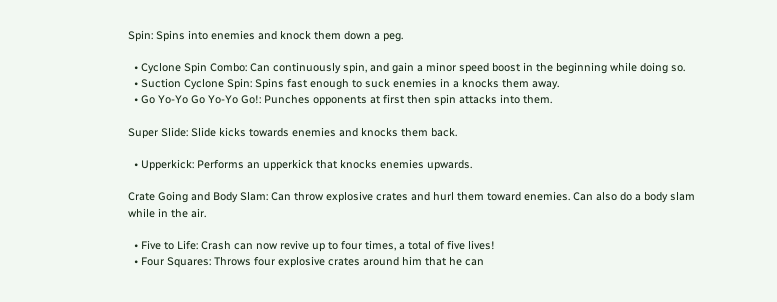Spin: Spins into enemies and knock them down a peg.

  • Cyclone Spin Combo: Can continuously spin, and gain a minor speed boost in the beginning while doing so.
  • Suction Cyclone Spin: Spins fast enough to suck enemies in a knocks them away.
  • Go Yo-Yo Go Yo-Yo Go!: Punches opponents at first then spin attacks into them.

Super Slide: Slide kicks towards enemies and knocks them back.

  • Upperkick: Performs an upperkick that knocks enemies upwards.

Crate Going and Body Slam: Can throw explosive crates and hurl them toward enemies. Can also do a body slam while in the air.

  • Five to Life: Crash can now revive up to four times, a total of five lives!
  • Four Squares: Throws four explosive crates around him that he can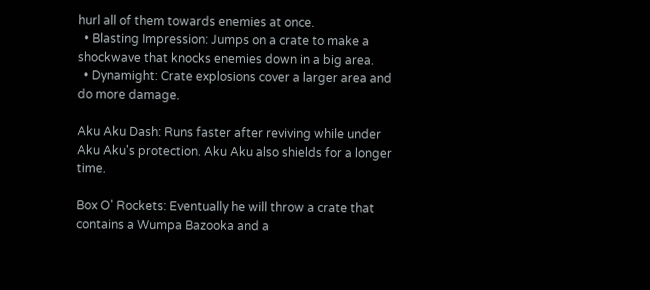hurl all of them towards enemies at once.
  • Blasting Impression: Jumps on a crate to make a shockwave that knocks enemies down in a big area.
  • Dynamight: Crate explosions cover a larger area and do more damage.

Aku Aku Dash: Runs faster after reviving while under Aku Aku's protection. Aku Aku also shields for a longer time.

Box O' Rockets: Eventually he will throw a crate that contains a Wumpa Bazooka and a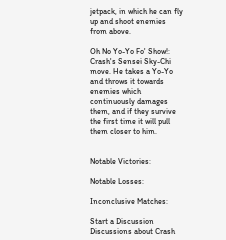jetpack, in which he can fly up and shoot enemies from above.

Oh No Yo-Yo Fo' Show!: Crash's Sensei Sky-Chi move. He takes a Yo-Yo and throws it towards enemies which continuously damages them, and if they survive the first time it will pull them closer to him.


Notable Victories:

Notable Losses:

Inconclusive Matches:

Start a Discussion Discussions about Crash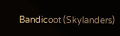Bandicoot (Skylanders)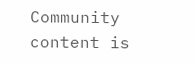Community content is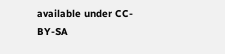available under CC-BY-SA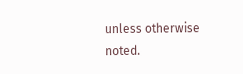unless otherwise noted.